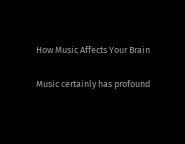How Music Affects Your Brain

Music certainly has profound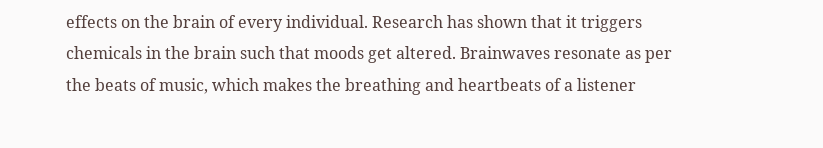effects on the brain of every individual. Research has shown that it triggers chemicals in the brain such that moods get altered. Brainwaves resonate as per the beats of music, which makes the breathing and heartbeats of a listener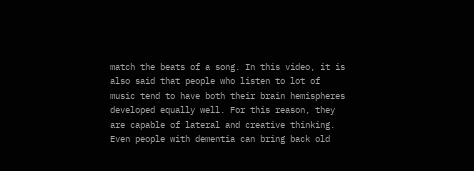match the beats of a song. In this video, it is also said that people who listen to lot of music tend to have both their brain hemispheres developed equally well. For this reason, they are capable of lateral and creative thinking. Even people with dementia can bring back old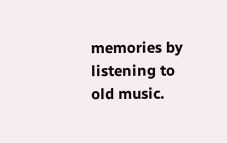memories by listening to old music.